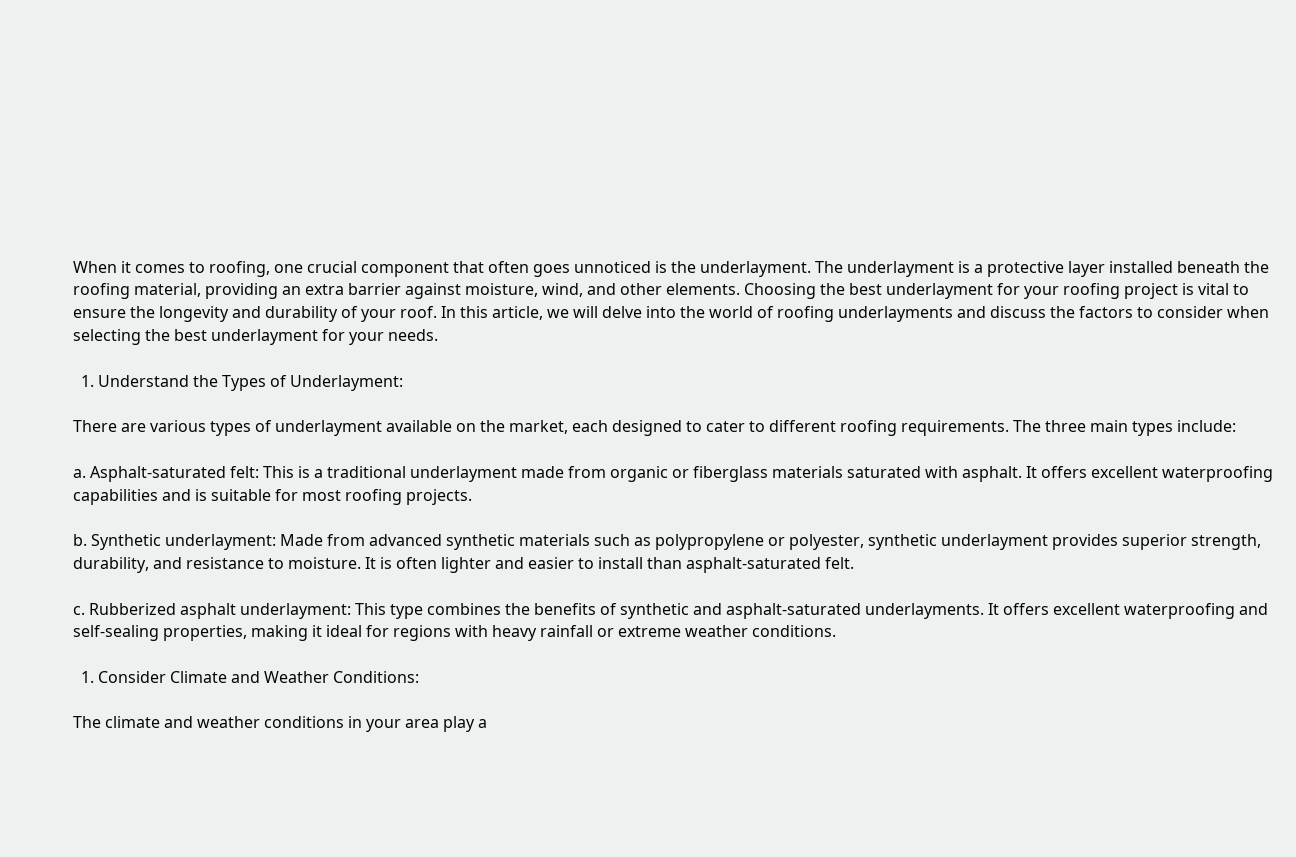When it comes to roofing, one crucial component that often goes unnoticed is the underlayment. The underlayment is a protective layer installed beneath the roofing material, providing an extra barrier against moisture, wind, and other elements. Choosing the best underlayment for your roofing project is vital to ensure the longevity and durability of your roof. In this article, we will delve into the world of roofing underlayments and discuss the factors to consider when selecting the best underlayment for your needs.

  1. Understand the Types of Underlayment:

There are various types of underlayment available on the market, each designed to cater to different roofing requirements. The three main types include:

a. Asphalt-saturated felt: This is a traditional underlayment made from organic or fiberglass materials saturated with asphalt. It offers excellent waterproofing capabilities and is suitable for most roofing projects.

b. Synthetic underlayment: Made from advanced synthetic materials such as polypropylene or polyester, synthetic underlayment provides superior strength, durability, and resistance to moisture. It is often lighter and easier to install than asphalt-saturated felt.

c. Rubberized asphalt underlayment: This type combines the benefits of synthetic and asphalt-saturated underlayments. It offers excellent waterproofing and self-sealing properties, making it ideal for regions with heavy rainfall or extreme weather conditions.

  1. Consider Climate and Weather Conditions:

The climate and weather conditions in your area play a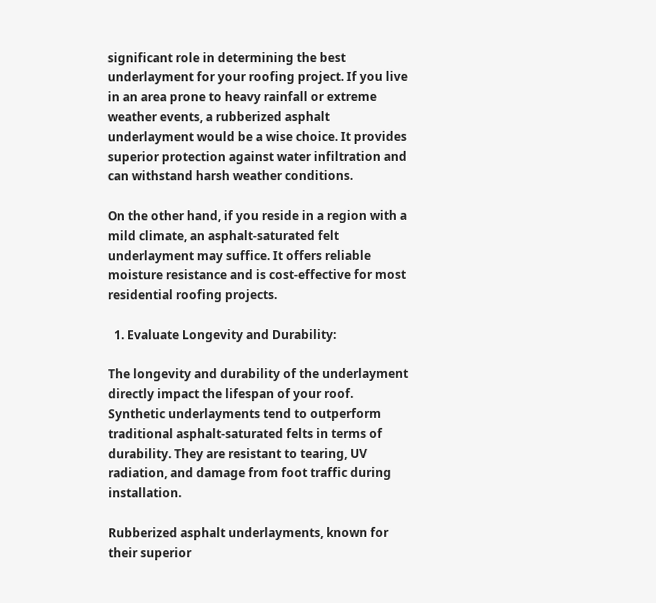significant role in determining the best underlayment for your roofing project. If you live in an area prone to heavy rainfall or extreme weather events, a rubberized asphalt underlayment would be a wise choice. It provides superior protection against water infiltration and can withstand harsh weather conditions.

On the other hand, if you reside in a region with a mild climate, an asphalt-saturated felt underlayment may suffice. It offers reliable moisture resistance and is cost-effective for most residential roofing projects.

  1. Evaluate Longevity and Durability:

The longevity and durability of the underlayment directly impact the lifespan of your roof. Synthetic underlayments tend to outperform traditional asphalt-saturated felts in terms of durability. They are resistant to tearing, UV radiation, and damage from foot traffic during installation.

Rubberized asphalt underlayments, known for their superior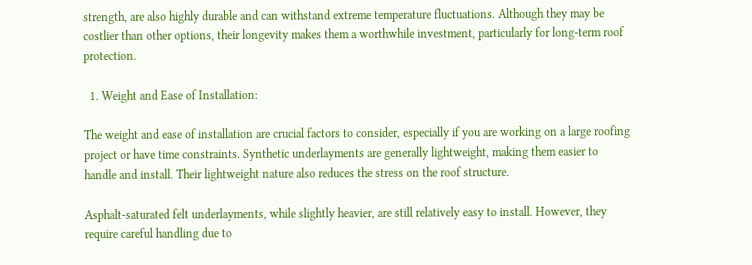strength, are also highly durable and can withstand extreme temperature fluctuations. Although they may be costlier than other options, their longevity makes them a worthwhile investment, particularly for long-term roof protection.

  1. Weight and Ease of Installation:

The weight and ease of installation are crucial factors to consider, especially if you are working on a large roofing project or have time constraints. Synthetic underlayments are generally lightweight, making them easier to handle and install. Their lightweight nature also reduces the stress on the roof structure.

Asphalt-saturated felt underlayments, while slightly heavier, are still relatively easy to install. However, they require careful handling due to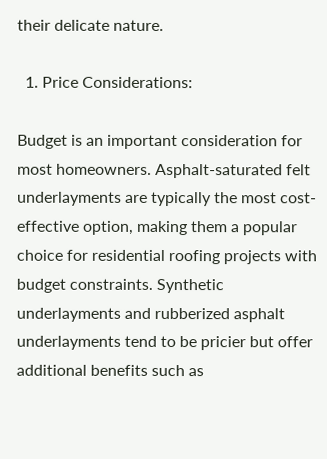their delicate nature.

  1. Price Considerations:

Budget is an important consideration for most homeowners. Asphalt-saturated felt underlayments are typically the most cost-effective option, making them a popular choice for residential roofing projects with budget constraints. Synthetic underlayments and rubberized asphalt underlayments tend to be pricier but offer additional benefits such as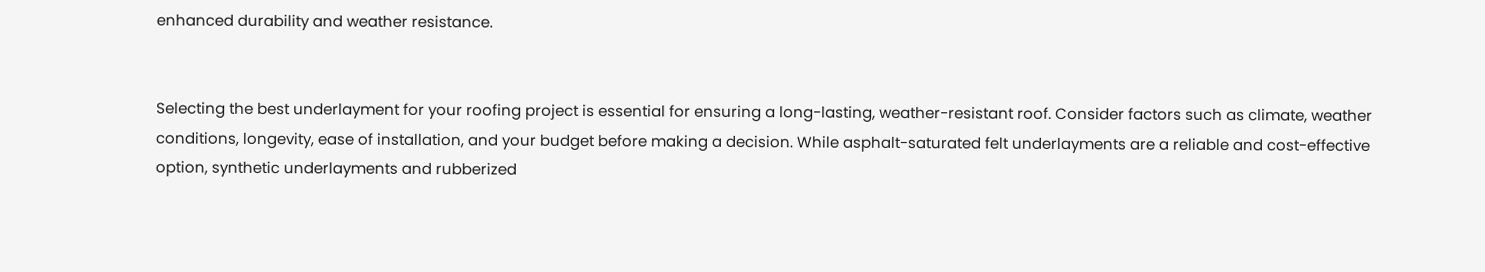enhanced durability and weather resistance.


Selecting the best underlayment for your roofing project is essential for ensuring a long-lasting, weather-resistant roof. Consider factors such as climate, weather conditions, longevity, ease of installation, and your budget before making a decision. While asphalt-saturated felt underlayments are a reliable and cost-effective option, synthetic underlayments and rubberized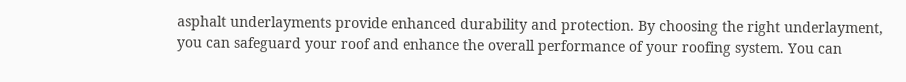asphalt underlayments provide enhanced durability and protection. By choosing the right underlayment, you can safeguard your roof and enhance the overall performance of your roofing system. You can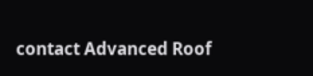contact Advanced Roof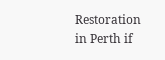Restoration in Perth if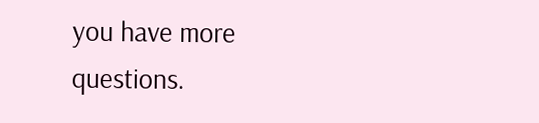you have more questions.